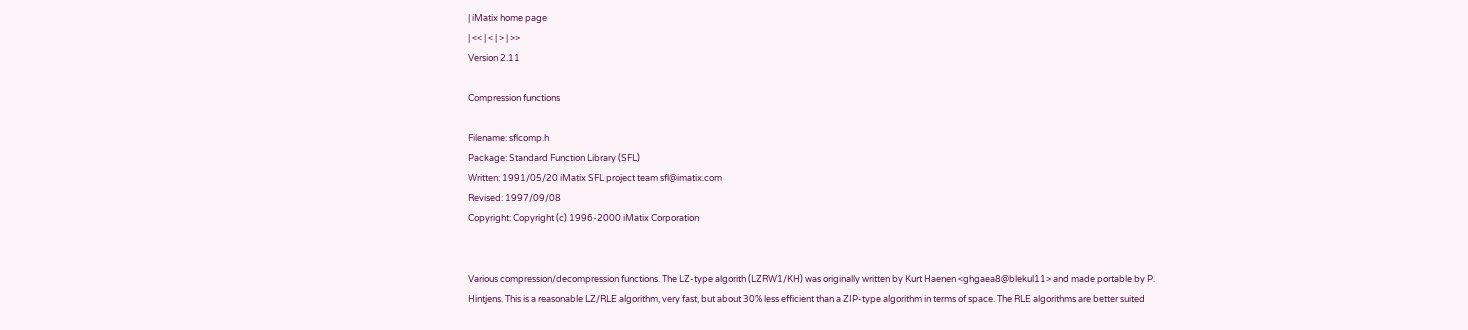| iMatix home page
| << | < | > | >>
Version 2.11

Compression functions

Filename: sflcomp.h
Package: Standard Function Library (SFL)
Written: 1991/05/20 iMatix SFL project team sfl@imatix.com
Revised: 1997/09/08
Copyright: Copyright (c) 1996-2000 iMatix Corporation


Various compression/decompression functions. The LZ-type algorith (LZRW1/KH) was originally written by Kurt Haenen <ghgaea8@blekul11> and made portable by P. Hintjens. This is a reasonable LZ/RLE algorithm, very fast, but about 30% less efficient than a ZIP-type algorithm in terms of space. The RLE algorithms are better suited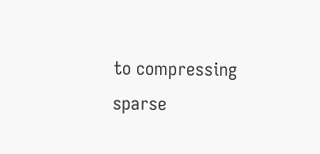to compressing sparse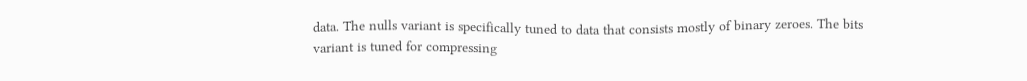data. The nulls variant is specifically tuned to data that consists mostly of binary zeroes. The bits variant is tuned for compressing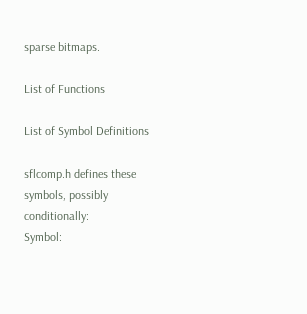sparse bitmaps.

List of Functions

List of Symbol Definitions

sflcomp.h defines these symbols, possibly conditionally:
Symbol: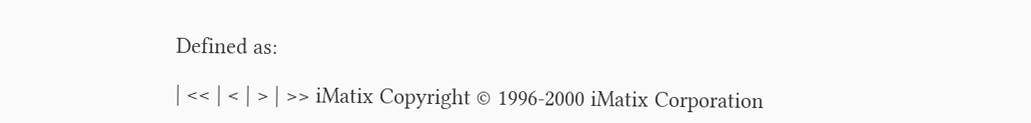Defined as:

| << | < | > | >> iMatix Copyright © 1996-2000 iMatix Corporation